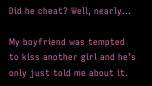Did he cheat? Well, nearly…

My boyfriend was tempted to kiss another girl and he’s only just told me about it.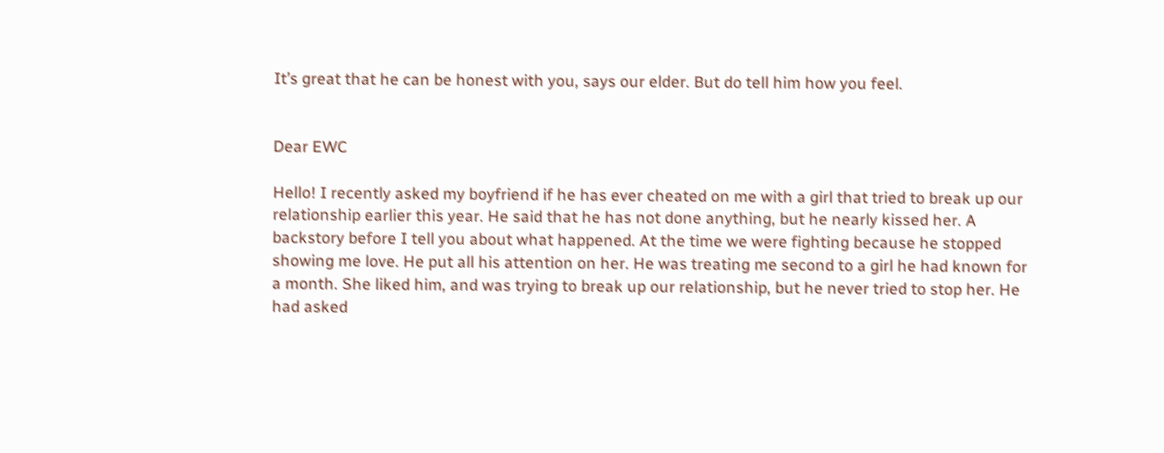It’s great that he can be honest with you, says our elder. But do tell him how you feel.


Dear EWC

Hello! I recently asked my boyfriend if he has ever cheated on me with a girl that tried to break up our relationship earlier this year. He said that he has not done anything, but he nearly kissed her. A backstory before I tell you about what happened. At the time we were fighting because he stopped showing me love. He put all his attention on her. He was treating me second to a girl he had known for a month. She liked him, and was trying to break up our relationship, but he never tried to stop her. He had asked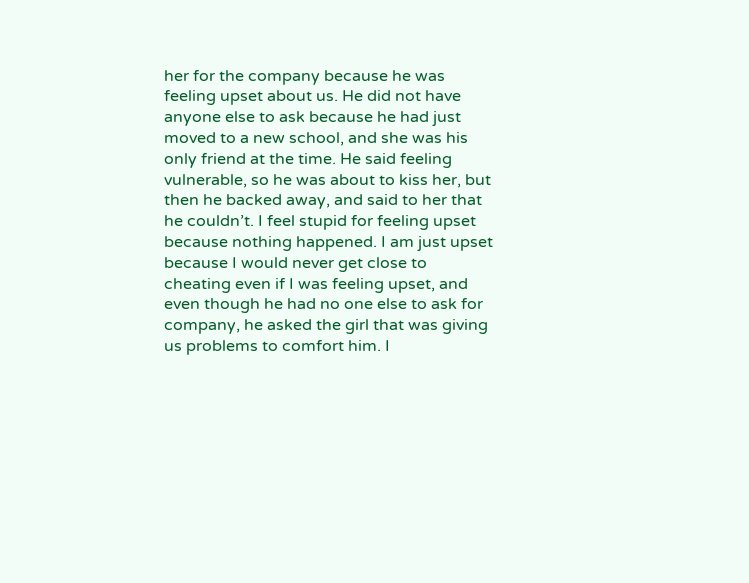her for the company because he was feeling upset about us. He did not have anyone else to ask because he had just moved to a new school, and she was his only friend at the time. He said feeling vulnerable, so he was about to kiss her, but then he backed away, and said to her that he couldn’t. I feel stupid for feeling upset because nothing happened. I am just upset because I would never get close to cheating even if I was feeling upset, and even though he had no one else to ask for company, he asked the girl that was giving us problems to comfort him. I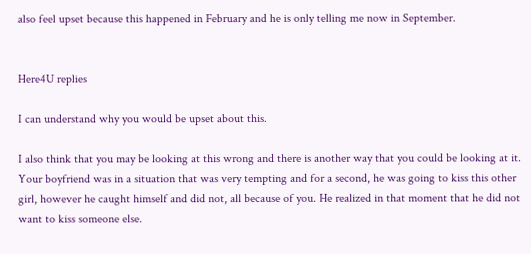also feel upset because this happened in February and he is only telling me now in September.


Here4U replies

I can understand why you would be upset about this.

I also think that you may be looking at this wrong and there is another way that you could be looking at it. Your boyfriend was in a situation that was very tempting and for a second, he was going to kiss this other girl, however he caught himself and did not, all because of you. He realized in that moment that he did not want to kiss someone else.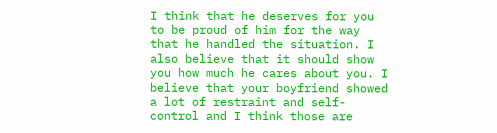I think that he deserves for you to be proud of him for the way that he handled the situation. I also believe that it should show you how much he cares about you. I believe that your boyfriend showed a lot of restraint and self-control and I think those are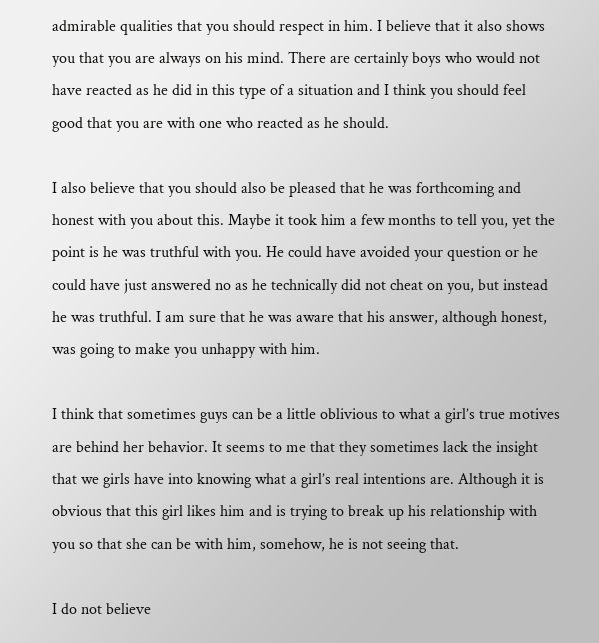admirable qualities that you should respect in him. I believe that it also shows you that you are always on his mind. There are certainly boys who would not have reacted as he did in this type of a situation and I think you should feel good that you are with one who reacted as he should.

I also believe that you should also be pleased that he was forthcoming and honest with you about this. Maybe it took him a few months to tell you, yet the point is he was truthful with you. He could have avoided your question or he could have just answered no as he technically did not cheat on you, but instead he was truthful. I am sure that he was aware that his answer, although honest, was going to make you unhappy with him.

I think that sometimes guys can be a little oblivious to what a girl’s true motives are behind her behavior. It seems to me that they sometimes lack the insight that we girls have into knowing what a girl’s real intentions are. Although it is obvious that this girl likes him and is trying to break up his relationship with you so that she can be with him, somehow, he is not seeing that.

I do not believe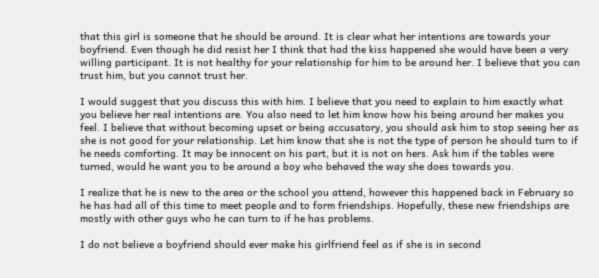that this girl is someone that he should be around. It is clear what her intentions are towards your boyfriend. Even though he did resist her I think that had the kiss happened she would have been a very willing participant. It is not healthy for your relationship for him to be around her. I believe that you can trust him, but you cannot trust her.

I would suggest that you discuss this with him. I believe that you need to explain to him exactly what you believe her real intentions are. You also need to let him know how his being around her makes you feel. I believe that without becoming upset or being accusatory, you should ask him to stop seeing her as she is not good for your relationship. Let him know that she is not the type of person he should turn to if he needs comforting. It may be innocent on his part, but it is not on hers. Ask him if the tables were turned, would he want you to be around a boy who behaved the way she does towards you.

I realize that he is new to the area or the school you attend, however this happened back in February so he has had all of this time to meet people and to form friendships. Hopefully, these new friendships are mostly with other guys who he can turn to if he has problems.

I do not believe a boyfriend should ever make his girlfriend feel as if she is in second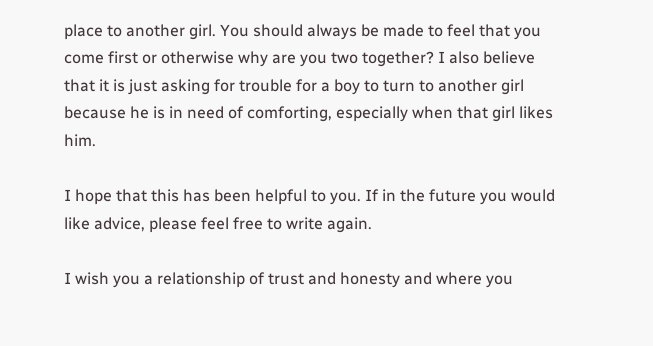place to another girl. You should always be made to feel that you come first or otherwise why are you two together? I also believe that it is just asking for trouble for a boy to turn to another girl because he is in need of comforting, especially when that girl likes him.

I hope that this has been helpful to you. If in the future you would like advice, please feel free to write again.

I wish you a relationship of trust and honesty and where you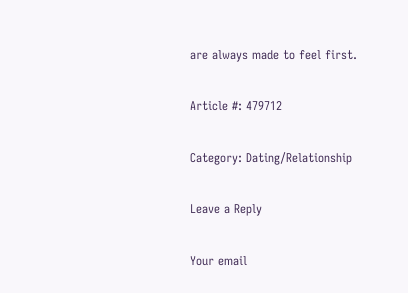are always made to feel first.

Article #: 479712

Category: Dating/Relationship

Leave a Reply

Your email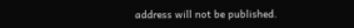address will not be published.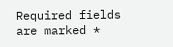Required fields are marked *